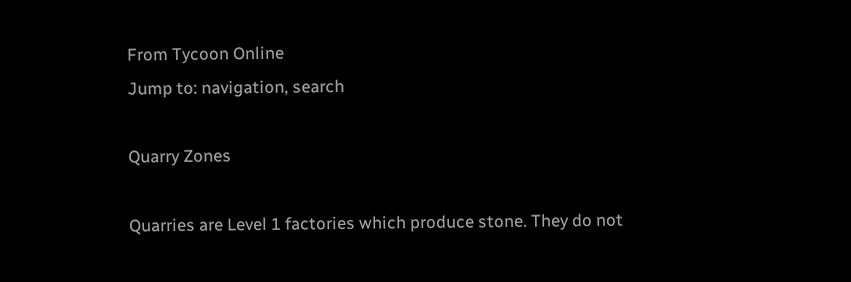From Tycoon Online
Jump to: navigation, search

Quarry Zones

Quarries are Level 1 factories which produce stone. They do not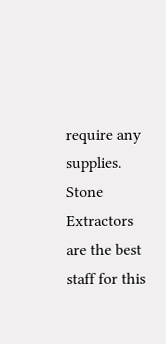require any supplies. Stone Extractors are the best staff for this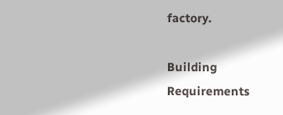factory.

Building Requirements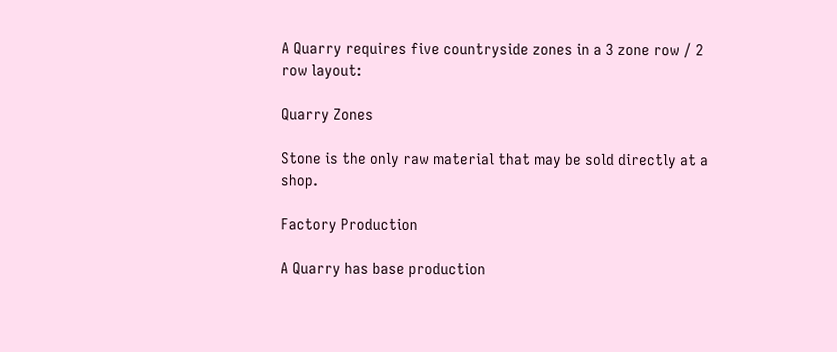A Quarry requires five countryside zones in a 3 zone row / 2 row layout:

Quarry Zones

Stone is the only raw material that may be sold directly at a shop.

Factory Production

A Quarry has base production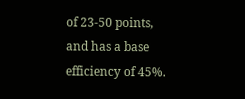of 23-50 points, and has a base efficiency of 45%.